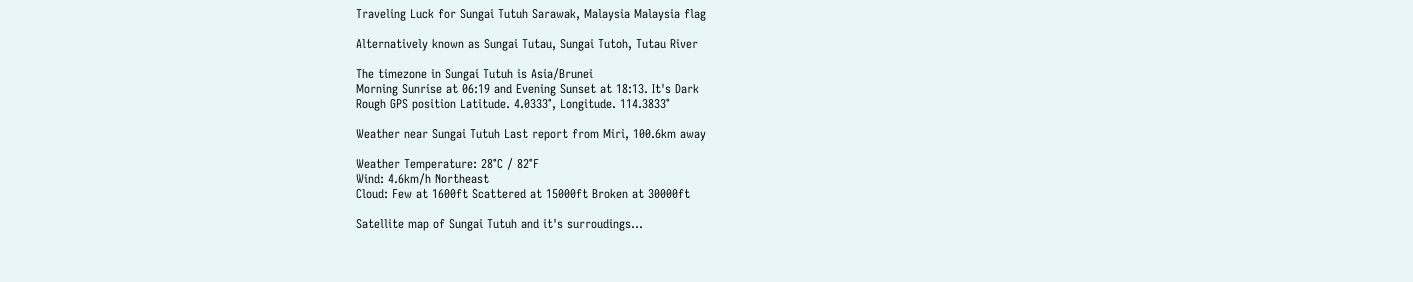Traveling Luck for Sungai Tutuh Sarawak, Malaysia Malaysia flag

Alternatively known as Sungai Tutau, Sungai Tutoh, Tutau River

The timezone in Sungai Tutuh is Asia/Brunei
Morning Sunrise at 06:19 and Evening Sunset at 18:13. It's Dark
Rough GPS position Latitude. 4.0333°, Longitude. 114.3833°

Weather near Sungai Tutuh Last report from Miri, 100.6km away

Weather Temperature: 28°C / 82°F
Wind: 4.6km/h Northeast
Cloud: Few at 1600ft Scattered at 15000ft Broken at 30000ft

Satellite map of Sungai Tutuh and it's surroudings...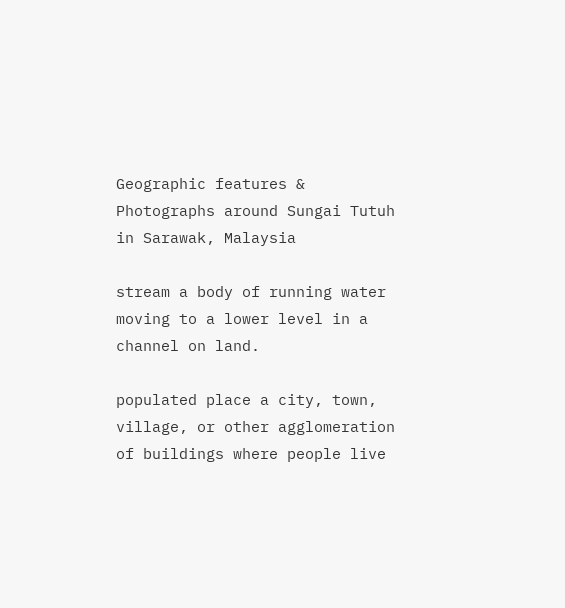Geographic features & Photographs around Sungai Tutuh in Sarawak, Malaysia

stream a body of running water moving to a lower level in a channel on land.

populated place a city, town, village, or other agglomeration of buildings where people live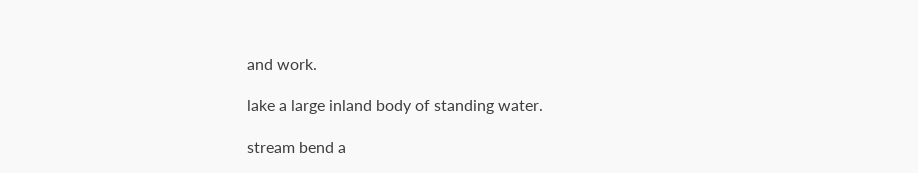and work.

lake a large inland body of standing water.

stream bend a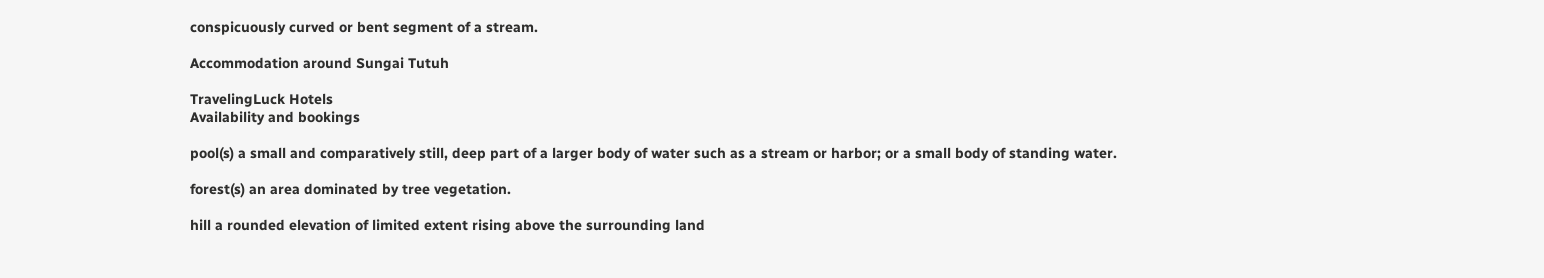conspicuously curved or bent segment of a stream.

Accommodation around Sungai Tutuh

TravelingLuck Hotels
Availability and bookings

pool(s) a small and comparatively still, deep part of a larger body of water such as a stream or harbor; or a small body of standing water.

forest(s) an area dominated by tree vegetation.

hill a rounded elevation of limited extent rising above the surrounding land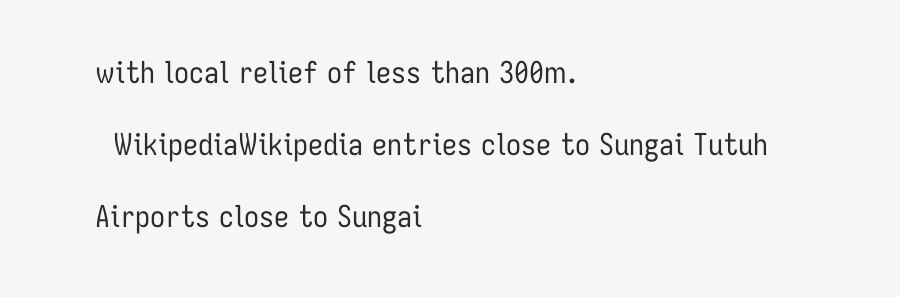with local relief of less than 300m.

  WikipediaWikipedia entries close to Sungai Tutuh

Airports close to Sungai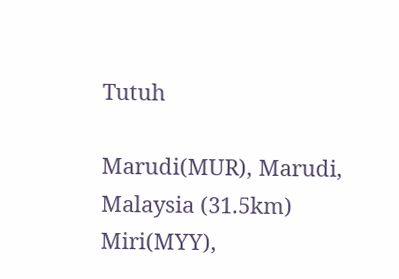Tutuh

Marudi(MUR), Marudi, Malaysia (31.5km)
Miri(MYY),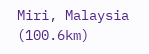Miri, Malaysia (100.6km)